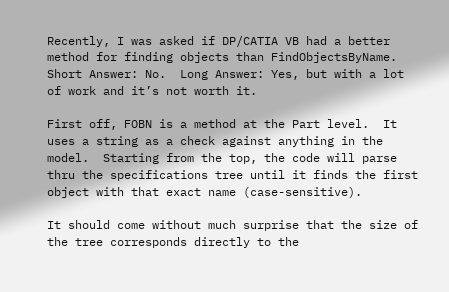Recently, I was asked if DP/CATIA VB had a better method for finding objects than FindObjectsByName.  Short Answer: No.  Long Answer: Yes, but with a lot of work and it’s not worth it.

First off, FOBN is a method at the Part level.  It uses a string as a check against anything in the model.  Starting from the top, the code will parse thru the specifications tree until it finds the first object with that exact name (case-sensitive).

It should come without much surprise that the size of the tree corresponds directly to the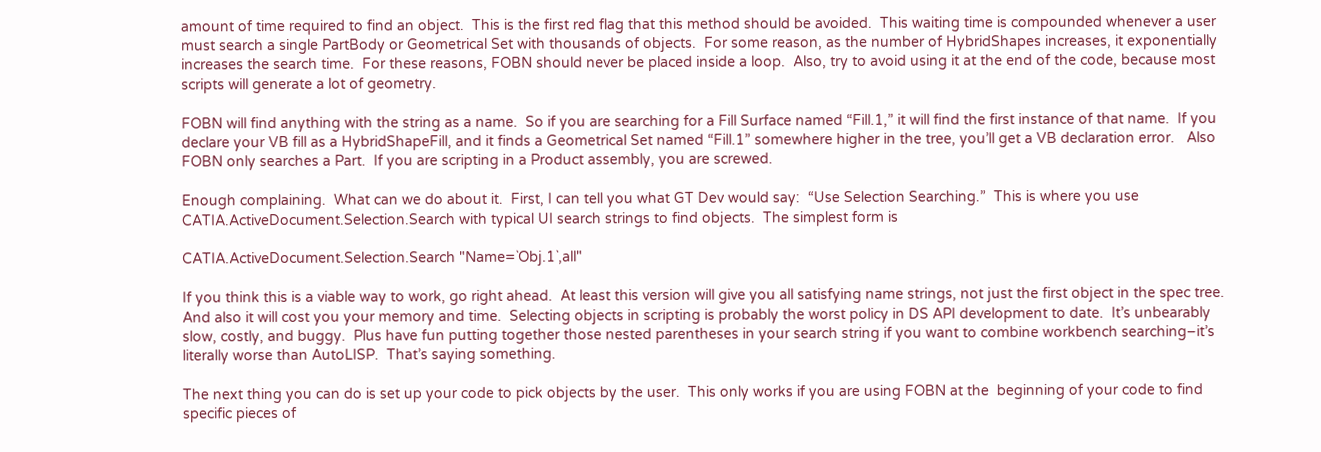amount of time required to find an object.  This is the first red flag that this method should be avoided.  This waiting time is compounded whenever a user must search a single PartBody or Geometrical Set with thousands of objects.  For some reason, as the number of HybridShapes increases, it exponentially increases the search time.  For these reasons, FOBN should never be placed inside a loop.  Also, try to avoid using it at the end of the code, because most scripts will generate a lot of geometry.

FOBN will find anything with the string as a name.  So if you are searching for a Fill Surface named “Fill.1,” it will find the first instance of that name.  If you declare your VB fill as a HybridShapeFill, and it finds a Geometrical Set named “Fill.1” somewhere higher in the tree, you’ll get a VB declaration error.   Also FOBN only searches a Part.  If you are scripting in a Product assembly, you are screwed.

Enough complaining.  What can we do about it.  First, I can tell you what GT Dev would say:  “Use Selection Searching.”  This is where you use CATIA.ActiveDocument.Selection.Search with typical UI search strings to find objects.  The simplest form is

CATIA.ActiveDocument.Selection.Search "Name=`Obj.1`,all"

If you think this is a viable way to work, go right ahead.  At least this version will give you all satisfying name strings, not just the first object in the spec tree.  And also it will cost you your memory and time.  Selecting objects in scripting is probably the worst policy in DS API development to date.  It’s unbearably slow, costly, and buggy.  Plus have fun putting together those nested parentheses in your search string if you want to combine workbench searching–it’s literally worse than AutoLISP.  That’s saying something.

The next thing you can do is set up your code to pick objects by the user.  This only works if you are using FOBN at the  beginning of your code to find specific pieces of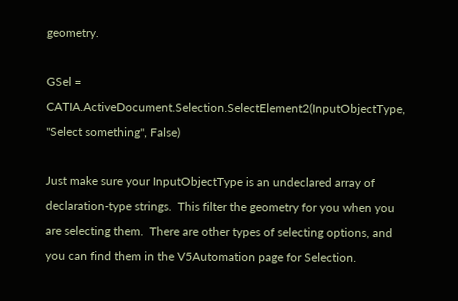geometry.

GSel = CATIA.ActiveDocument.Selection.SelectElement2(InputObjectType, "Select something", False)

Just make sure your InputObjectType is an undeclared array of declaration-type strings.  This filter the geometry for you when you are selecting them.  There are other types of selecting options, and you can find them in the V5Automation page for Selection.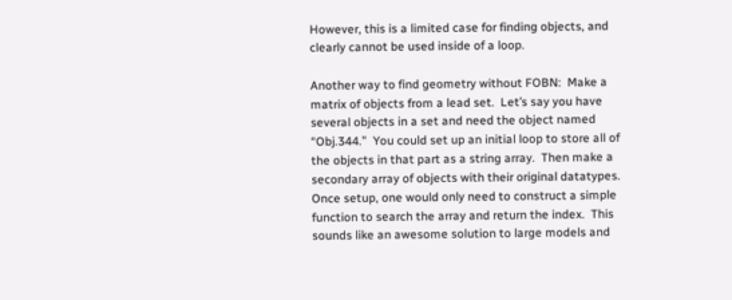However, this is a limited case for finding objects, and clearly cannot be used inside of a loop.

Another way to find geometry without FOBN:  Make a matrix of objects from a lead set.  Let’s say you have several objects in a set and need the object named “Obj.344.”  You could set up an initial loop to store all of the objects in that part as a string array.  Then make a secondary array of objects with their original datatypes.  Once setup, one would only need to construct a simple function to search the array and return the index.  This sounds like an awesome solution to large models and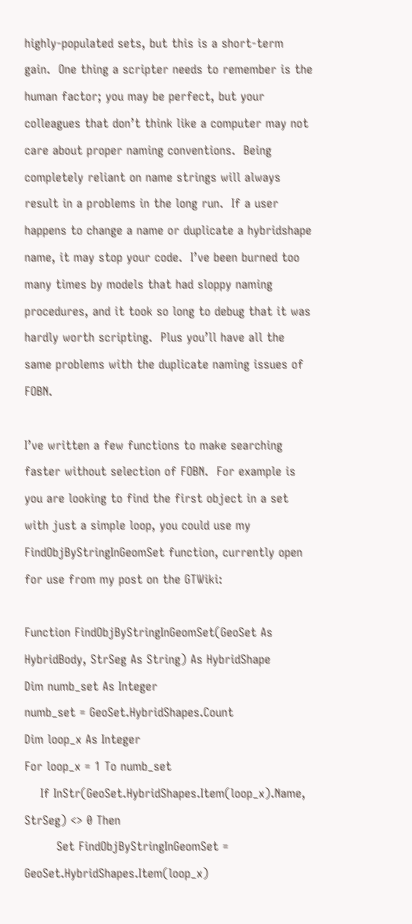highly-populated sets, but this is a short-term gain.  One thing a scripter needs to remember is the human factor; you may be perfect, but your colleagues that don’t think like a computer may not care about proper naming conventions.  Being completely reliant on name strings will always result in a problems in the long run.  If a user happens to change a name or duplicate a hybridshape name, it may stop your code.  I’ve been burned too many times by models that had sloppy naming procedures, and it took so long to debug that it was hardly worth scripting.  Plus you’ll have all the same problems with the duplicate naming issues of FOBN.

I’ve written a few functions to make searching faster without selection of FOBN.  For example is you are looking to find the first object in a set with just a simple loop, you could use my FindObjByStringInGeomSet function, currently open for use from my post on the GTWiki:

Function FindObjByStringInGeomSet(GeoSet As HybridBody, StrSeg As String) As HybridShape
Dim numb_set As Integer
numb_set = GeoSet.HybridShapes.Count
Dim loop_x As Integer
For loop_x = 1 To numb_set
    If InStr(GeoSet.HybridShapes.Item(loop_x).Name, StrSeg) <> 0 Then
        Set FindObjByStringInGeomSet = GeoSet.HybridShapes.Item(loop_x)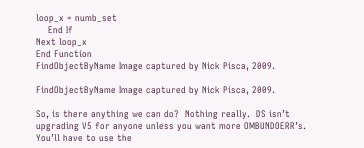loop_x = numb_set
    End If
Next loop_x
End Function
FindObjectByName Image captured by Nick Pisca, 2009.

FindObjectByName Image captured by Nick Pisca, 2009.

So, is there anything we can do?  Nothing really.  DS isn’t upgrading V5 for anyone unless you want more OMBUNDOERR’s.  You’ll have to use the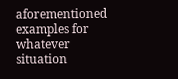aforementioned examples for whatever situation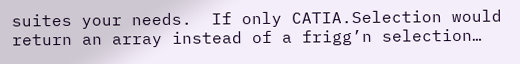suites your needs.  If only CATIA.Selection would return an array instead of a frigg’n selection…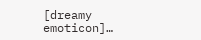[dreamy emoticon]…